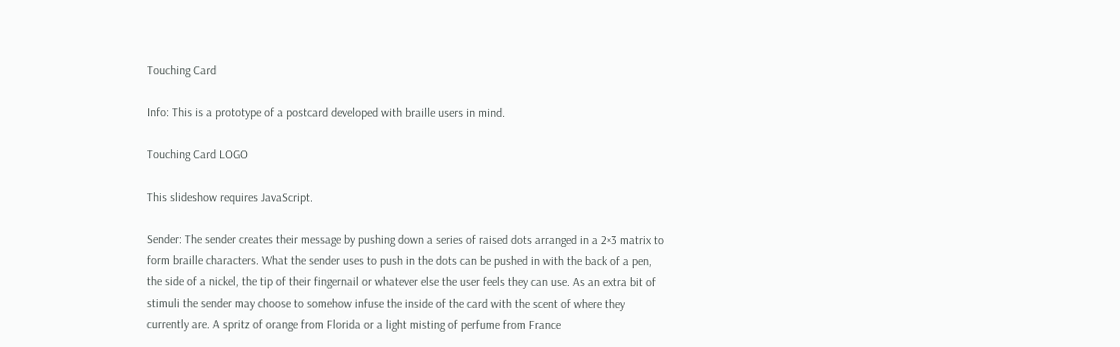Touching Card

Info: This is a prototype of a postcard developed with braille users in mind.

Touching Card LOGO

This slideshow requires JavaScript.

Sender: The sender creates their message by pushing down a series of raised dots arranged in a 2×3 matrix to form braille characters. What the sender uses to push in the dots can be pushed in with the back of a pen, the side of a nickel, the tip of their fingernail or whatever else the user feels they can use. As an extra bit of stimuli the sender may choose to somehow infuse the inside of the card with the scent of where they currently are. A spritz of orange from Florida or a light misting of perfume from France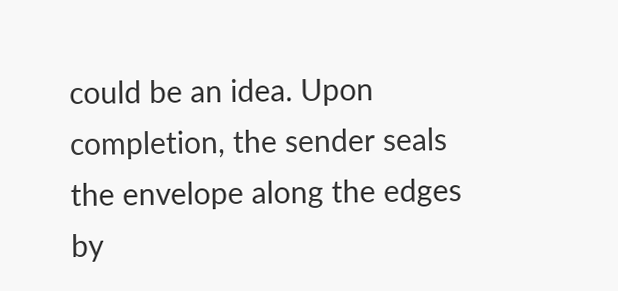could be an idea. Upon completion, the sender seals the envelope along the edges by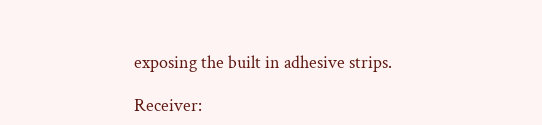exposing the built in adhesive strips.

Receiver: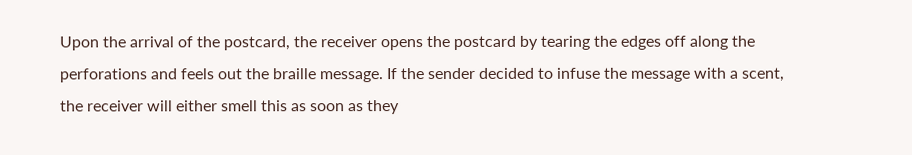Upon the arrival of the postcard, the receiver opens the postcard by tearing the edges off along the perforations and feels out the braille message. If the sender decided to infuse the message with a scent, the receiver will either smell this as soon as they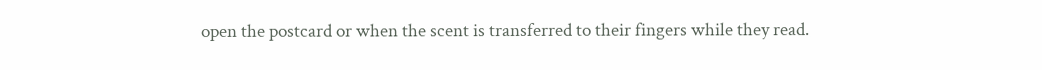open the postcard or when the scent is transferred to their fingers while they read.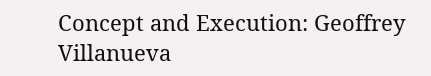Concept and Execution: Geoffrey Villanueva